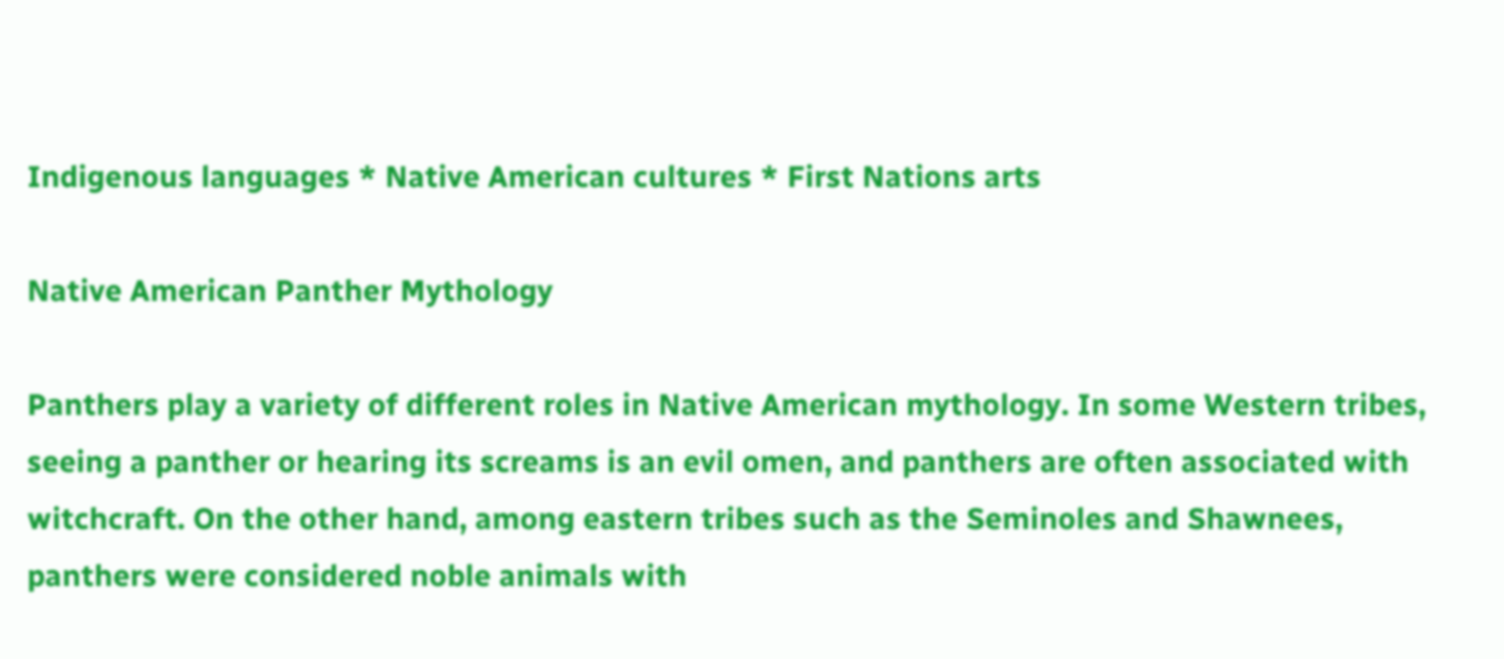Indigenous languages * Native American cultures * First Nations arts

Native American Panther Mythology

Panthers play a variety of different roles in Native American mythology. In some Western tribes, seeing a panther or hearing its screams is an evil omen, and panthers are often associated with witchcraft. On the other hand, among eastern tribes such as the Seminoles and Shawnees, panthers were considered noble animals with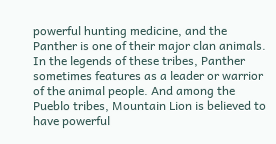powerful hunting medicine, and the Panther is one of their major clan animals. In the legends of these tribes, Panther sometimes features as a leader or warrior of the animal people. And among the Pueblo tribes, Mountain Lion is believed to have powerful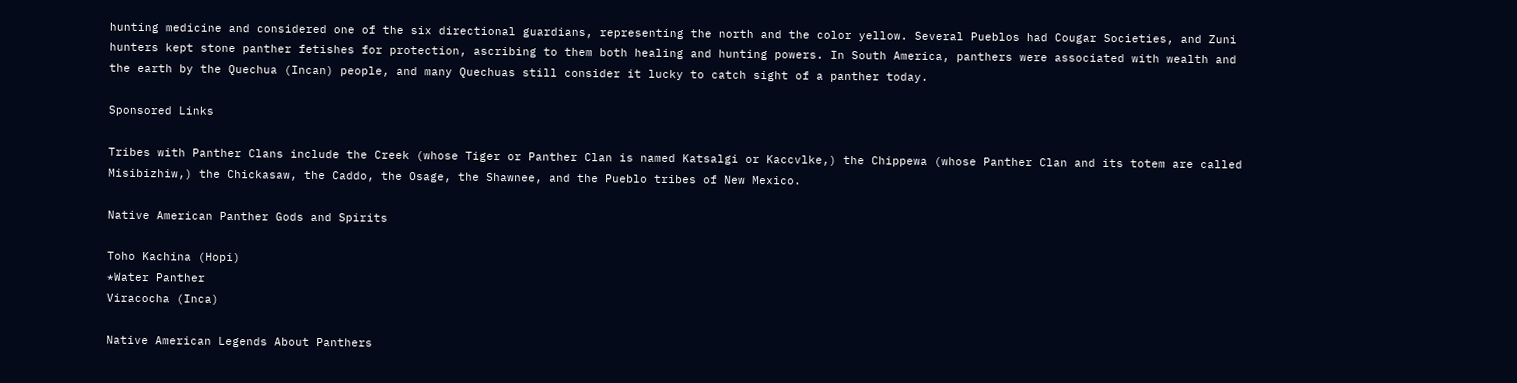hunting medicine and considered one of the six directional guardians, representing the north and the color yellow. Several Pueblos had Cougar Societies, and Zuni hunters kept stone panther fetishes for protection, ascribing to them both healing and hunting powers. In South America, panthers were associated with wealth and the earth by the Quechua (Incan) people, and many Quechuas still consider it lucky to catch sight of a panther today.

Sponsored Links

Tribes with Panther Clans include the Creek (whose Tiger or Panther Clan is named Katsalgi or Kaccvlke,) the Chippewa (whose Panther Clan and its totem are called Misibizhiw,) the Chickasaw, the Caddo, the Osage, the Shawnee, and the Pueblo tribes of New Mexico.

Native American Panther Gods and Spirits

Toho Kachina (Hopi)
*Water Panther
Viracocha (Inca)

Native American Legends About Panthers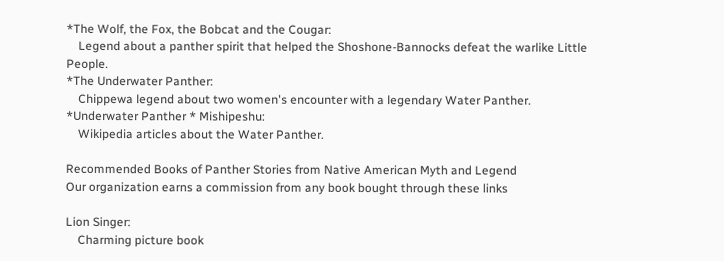*The Wolf, the Fox, the Bobcat and the Cougar:
    Legend about a panther spirit that helped the Shoshone-Bannocks defeat the warlike Little People.
*The Underwater Panther:
    Chippewa legend about two women's encounter with a legendary Water Panther.
*Underwater Panther * Mishipeshu:
    Wikipedia articles about the Water Panther.

Recommended Books of Panther Stories from Native American Myth and Legend
Our organization earns a commission from any book bought through these links

Lion Singer:
    Charming picture book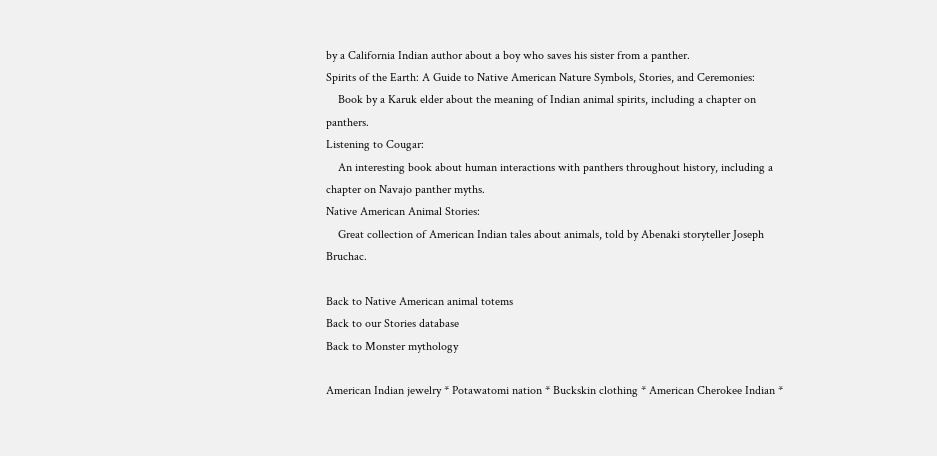by a California Indian author about a boy who saves his sister from a panther.
Spirits of the Earth: A Guide to Native American Nature Symbols, Stories, and Ceremonies:
    Book by a Karuk elder about the meaning of Indian animal spirits, including a chapter on panthers.
Listening to Cougar:
    An interesting book about human interactions with panthers throughout history, including a chapter on Navajo panther myths.
Native American Animal Stories:
    Great collection of American Indian tales about animals, told by Abenaki storyteller Joseph Bruchac.

Back to Native American animal totems
Back to our Stories database
Back to Monster mythology

American Indian jewelry * Potawatomi nation * Buckskin clothing * American Cherokee Indian *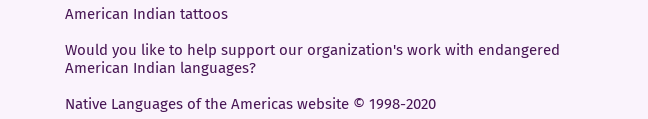American Indian tattoos

Would you like to help support our organization's work with endangered American Indian languages?

Native Languages of the Americas website © 1998-2020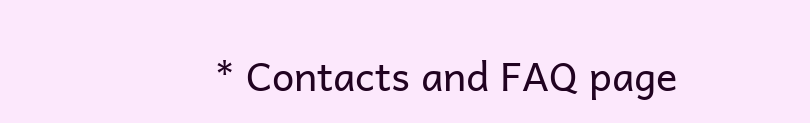* Contacts and FAQ page